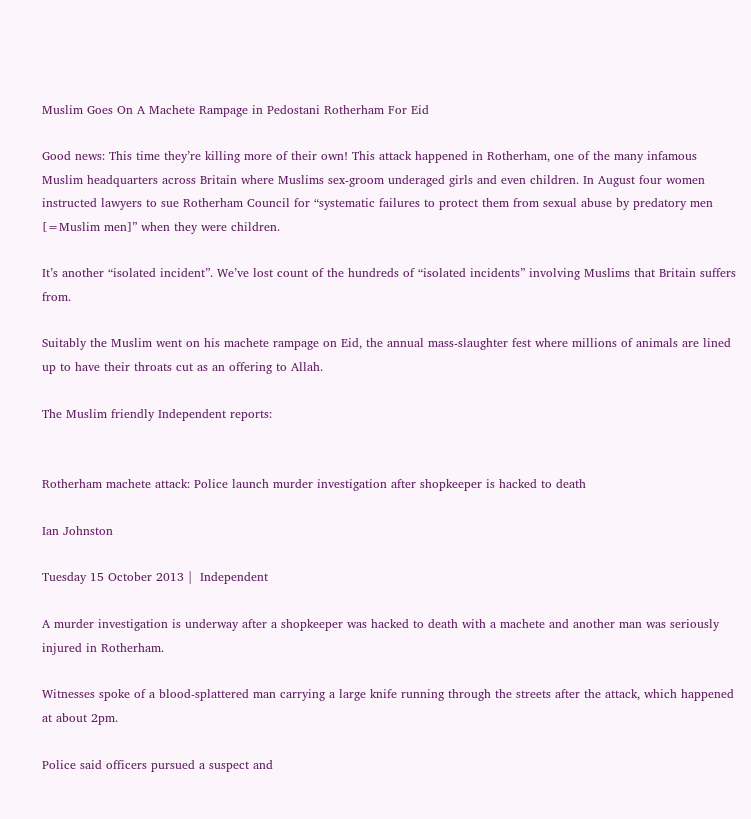Muslim Goes On A Machete Rampage in Pedostani Rotherham For Eid

Good news: This time they’re killing more of their own! This attack happened in Rotherham, one of the many infamous Muslim headquarters across Britain where Muslims sex-groom underaged girls and even children. In August four women instructed lawyers to sue Rotherham Council for “systematic failures to protect them from sexual abuse by predatory men [=Muslim men]” when they were children.

It’s another “isolated incident”. We’ve lost count of the hundreds of “isolated incidents” involving Muslims that Britain suffers from.

Suitably the Muslim went on his machete rampage on Eid, the annual mass-slaughter fest where millions of animals are lined up to have their throats cut as an offering to Allah.

The Muslim friendly Independent reports:


Rotherham machete attack: Police launch murder investigation after shopkeeper is hacked to death

Ian Johnston

Tuesday 15 October 2013 |  Independent

A murder investigation is underway after a shopkeeper was hacked to death with a machete and another man was seriously injured in Rotherham.

Witnesses spoke of a blood-splattered man carrying a large knife running through the streets after the attack, which happened at about 2pm.

Police said officers pursued a suspect and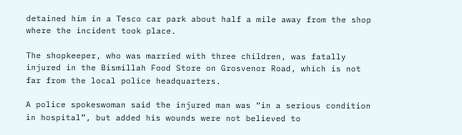detained him in a Tesco car park about half a mile away from the shop where the incident took place.

The shopkeeper, who was married with three children, was fatally injured in the Bismillah Food Store on Grosvenor Road, which is not far from the local police headquarters.

A police spokeswoman said the injured man was “in a serious condition in hospital”, but added his wounds were not believed to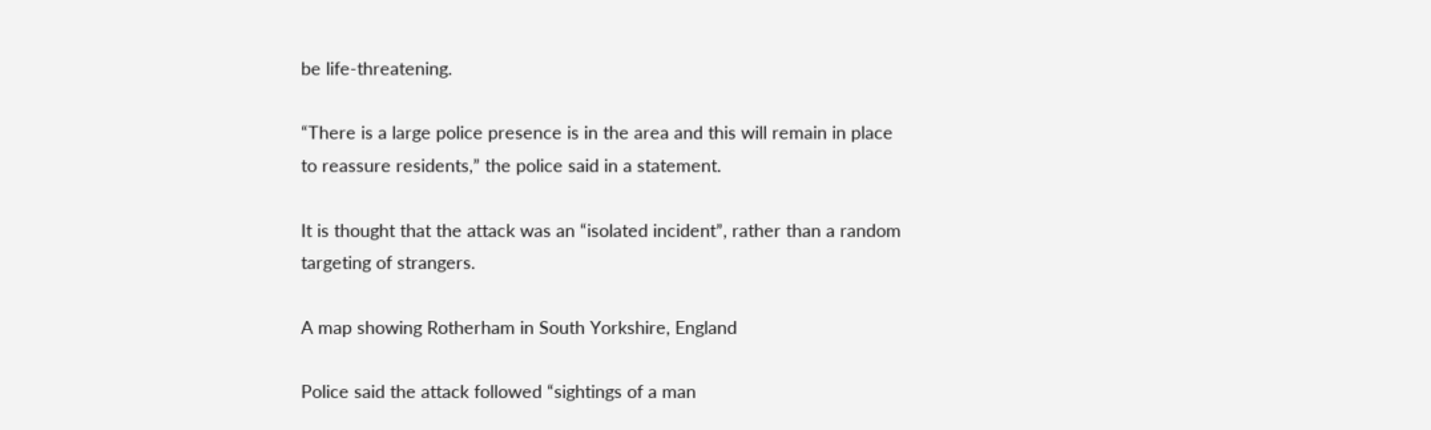be life-threatening.

“There is a large police presence is in the area and this will remain in place to reassure residents,” the police said in a statement.

It is thought that the attack was an “isolated incident”, rather than a random targeting of strangers.

A map showing Rotherham in South Yorkshire, England

Police said the attack followed “sightings of a man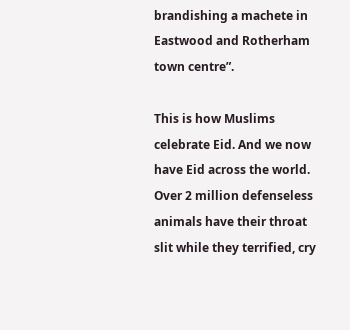brandishing a machete in Eastwood and Rotherham town centre”.

This is how Muslims celebrate Eid. And we now have Eid across the world. Over 2 million defenseless animals have their throat slit while they terrified, cry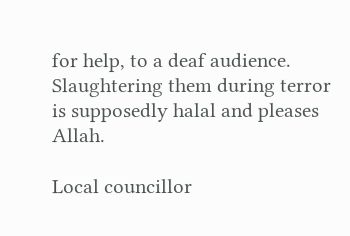for help, to a deaf audience. Slaughtering them during terror is supposedly halal and pleases Allah.

Local councillor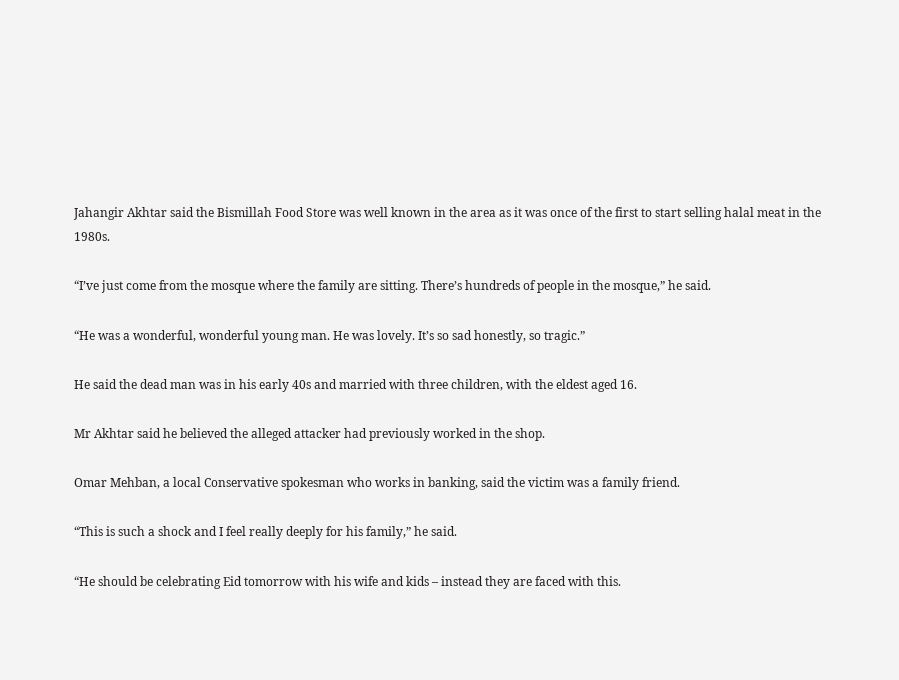Jahangir Akhtar said the Bismillah Food Store was well known in the area as it was once of the first to start selling halal meat in the 1980s.

“I’ve just come from the mosque where the family are sitting. There’s hundreds of people in the mosque,” he said.

“He was a wonderful, wonderful young man. He was lovely. It’s so sad honestly, so tragic.”

He said the dead man was in his early 40s and married with three children, with the eldest aged 16.

Mr Akhtar said he believed the alleged attacker had previously worked in the shop.

Omar Mehban, a local Conservative spokesman who works in banking, said the victim was a family friend.

“This is such a shock and I feel really deeply for his family,” he said.

“He should be celebrating Eid tomorrow with his wife and kids – instead they are faced with this.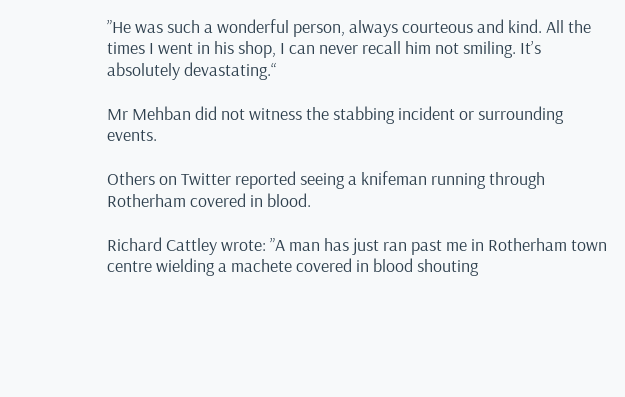”He was such a wonderful person, always courteous and kind. All the times I went in his shop, I can never recall him not smiling. It’s absolutely devastating.“

Mr Mehban did not witness the stabbing incident or surrounding events.

Others on Twitter reported seeing a knifeman running through Rotherham covered in blood.

Richard Cattley wrote: ”A man has just ran past me in Rotherham town centre wielding a machete covered in blood shouting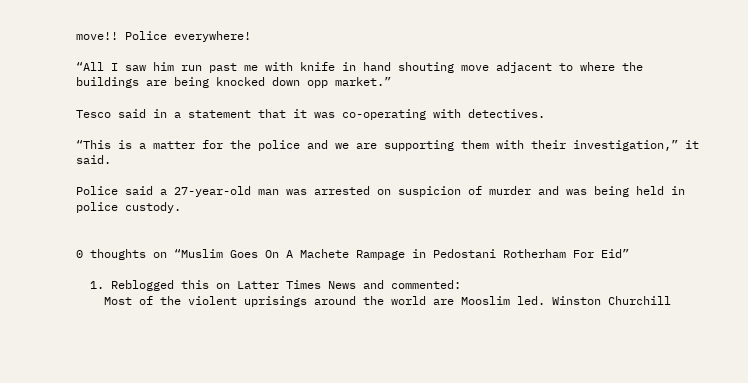move!! Police everywhere!

“All I saw him run past me with knife in hand shouting move adjacent to where the buildings are being knocked down opp market.”

Tesco said in a statement that it was co-operating with detectives.

“This is a matter for the police and we are supporting them with their investigation,” it said.

Police said a 27-year-old man was arrested on suspicion of murder and was being held in police custody.


0 thoughts on “Muslim Goes On A Machete Rampage in Pedostani Rotherham For Eid”

  1. Reblogged this on Latter Times News and commented:
    Most of the violent uprisings around the world are Mooslim led. Winston Churchill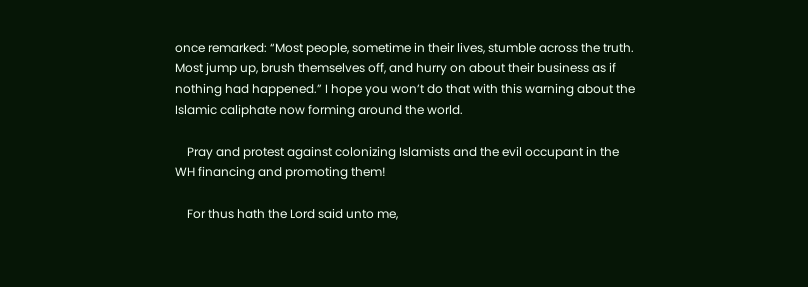once remarked: “Most people, sometime in their lives, stumble across the truth. Most jump up, brush themselves off, and hurry on about their business as if nothing had happened.” I hope you won’t do that with this warning about the Islamic caliphate now forming around the world.

    Pray and protest against colonizing Islamists and the evil occupant in the WH financing and promoting them!

    For thus hath the Lord said unto me,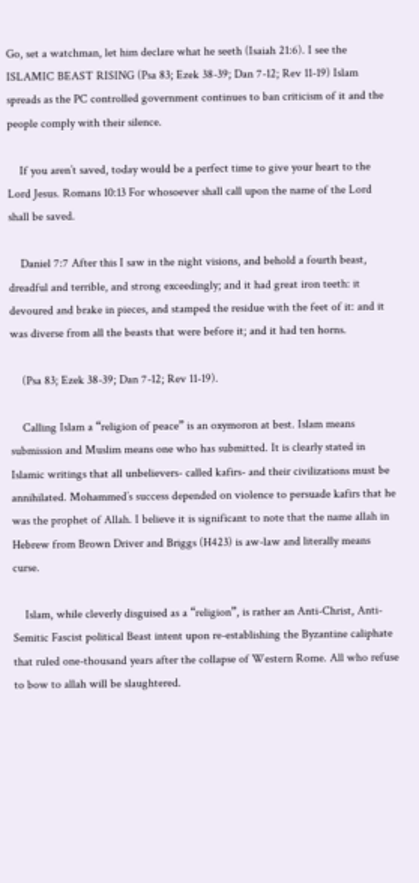Go, set a watchman, let him declare what he seeth (Isaiah 21:6). I see the ISLAMIC BEAST RISING (Psa 83; Ezek 38-39; Dan 7-12; Rev 11-19) Islam spreads as the PC controlled government continues to ban criticism of it and the people comply with their silence.

    If you aren’t saved, today would be a perfect time to give your heart to the Lord Jesus. Romans 10:13 For whosoever shall call upon the name of the Lord shall be saved.

    Daniel 7:7 After this I saw in the night visions, and behold a fourth beast, dreadful and terrible, and strong exceedingly; and it had great iron teeth: it devoured and brake in pieces, and stamped the residue with the feet of it: and it was diverse from all the beasts that were before it; and it had ten horns.

    (Psa 83; Ezek 38-39; Dan 7-12; Rev 11-19).

    Calling Islam a “religion of peace” is an oxymoron at best. Islam means submission and Muslim means one who has submitted. It is clearly stated in Islamic writings that all unbelievers- called kafirs- and their civilizations must be annihilated. Mohammed’s success depended on violence to persuade kafirs that he was the prophet of Allah. I believe it is significant to note that the name allah in Hebrew from Brown Driver and Briggs (H423) is aw-law and literally means curse.

    Islam, while cleverly disguised as a “religion”, is rather an Anti-Christ, Anti-Semitic Fascist political Beast intent upon re-establishing the Byzantine caliphate that ruled one-thousand years after the collapse of Western Rome. All who refuse to bow to allah will be slaughtered.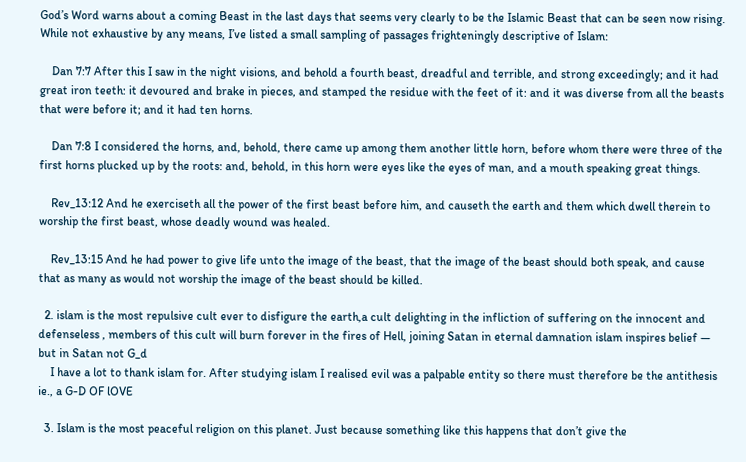God’s Word warns about a coming Beast in the last days that seems very clearly to be the Islamic Beast that can be seen now rising. While not exhaustive by any means, I’ve listed a small sampling of passages frighteningly descriptive of Islam:

    Dan 7:7 After this I saw in the night visions, and behold a fourth beast, dreadful and terrible, and strong exceedingly; and it had great iron teeth: it devoured and brake in pieces, and stamped the residue with the feet of it: and it was diverse from all the beasts that were before it; and it had ten horns.

    Dan 7:8 I considered the horns, and, behold, there came up among them another little horn, before whom there were three of the first horns plucked up by the roots: and, behold, in this horn were eyes like the eyes of man, and a mouth speaking great things.

    Rev_13:12 And he exerciseth all the power of the first beast before him, and causeth the earth and them which dwell therein to worship the first beast, whose deadly wound was healed.

    Rev_13:15 And he had power to give life unto the image of the beast, that the image of the beast should both speak, and cause that as many as would not worship the image of the beast should be killed.

  2. islam is the most repulsive cult ever to disfigure the earth,a cult delighting in the infliction of suffering on the innocent and defenseless , members of this cult will burn forever in the fires of Hell, joining Satan in eternal damnation islam inspires belief — but in Satan not G_d
    I have a lot to thank islam for. After studying islam I realised evil was a palpable entity so there must therefore be the antithesis ie., a G-D OF lOVE

  3. Islam is the most peaceful religion on this planet. Just because something like this happens that don’t give the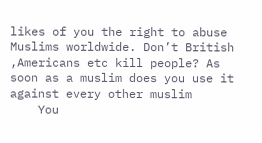likes of you the right to abuse Muslims worldwide. Don’t British ,Americans etc kill people? As soon as a muslim does you use it against every other muslim
    You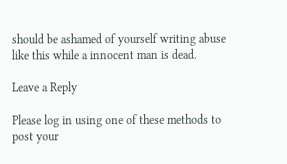should be ashamed of yourself writing abuse like this while a innocent man is dead.

Leave a Reply

Please log in using one of these methods to post your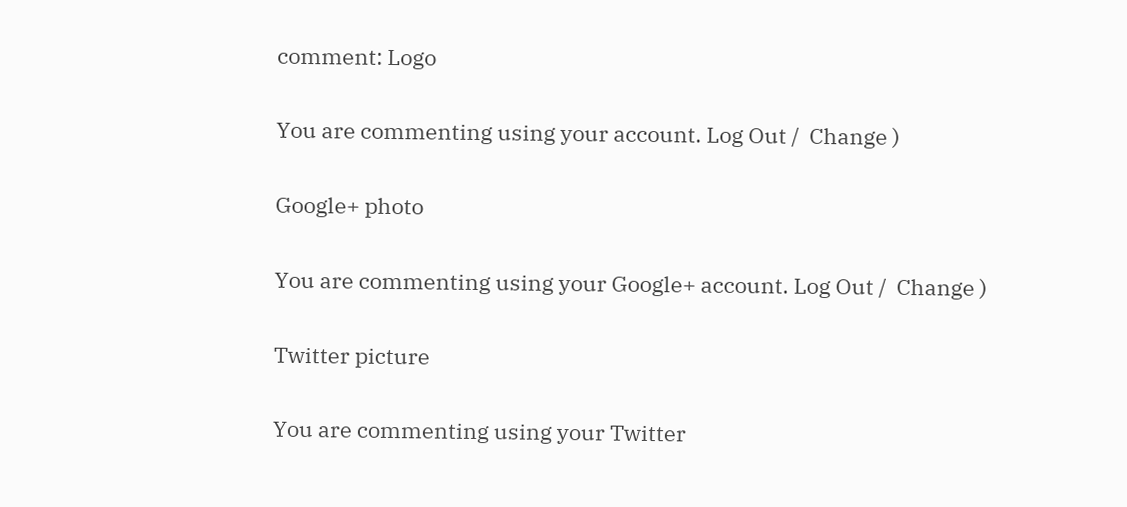comment: Logo

You are commenting using your account. Log Out /  Change )

Google+ photo

You are commenting using your Google+ account. Log Out /  Change )

Twitter picture

You are commenting using your Twitter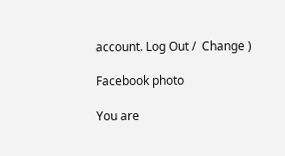account. Log Out /  Change )

Facebook photo

You are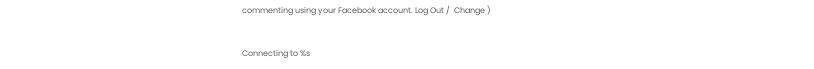commenting using your Facebook account. Log Out /  Change )


Connecting to %s